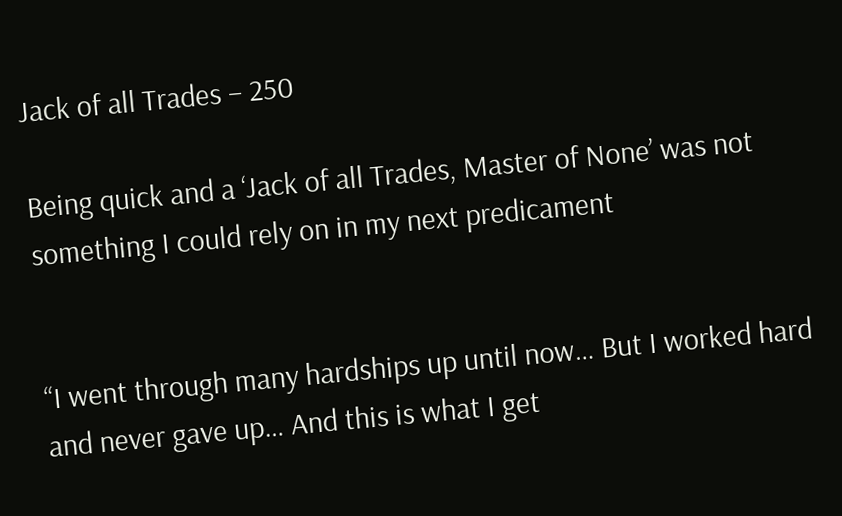Jack of all Trades – 250

Being quick and a ‘Jack of all Trades, Master of None’ was not something I could rely on in my next predicament


“I went through many hardships up until now… But I worked hard and never gave up… And this is what I get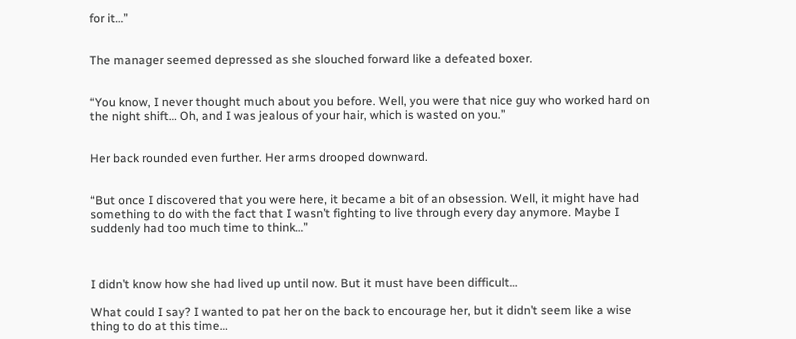for it…”


The manager seemed depressed as she slouched forward like a defeated boxer.


“You know, I never thought much about you before. Well, you were that nice guy who worked hard on the night shift… Oh, and I was jealous of your hair, which is wasted on you.”


Her back rounded even further. Her arms drooped downward.


“But once I discovered that you were here, it became a bit of an obsession. Well, it might have had something to do with the fact that I wasn’t fighting to live through every day anymore. Maybe I suddenly had too much time to think…”



I didn’t know how she had lived up until now. But it must have been difficult…

What could I say? I wanted to pat her on the back to encourage her, but it didn’t seem like a wise thing to do at this time…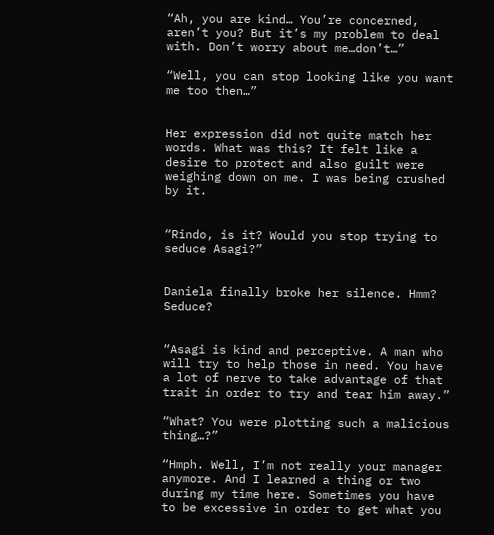“Ah, you are kind… You’re concerned, aren’t you? But it’s my problem to deal with. Don’t worry about me…don’t…”

“Well, you can stop looking like you want me too then…”


Her expression did not quite match her words. What was this? It felt like a desire to protect and also guilt were weighing down on me. I was being crushed by it.


“Rindo, is it? Would you stop trying to seduce Asagi?”


Daniela finally broke her silence. Hmm? Seduce?


“Asagi is kind and perceptive. A man who will try to help those in need. You have a lot of nerve to take advantage of that trait in order to try and tear him away.”

“What? You were plotting such a malicious thing…?”

“Hmph. Well, I’m not really your manager anymore. And I learned a thing or two during my time here. Sometimes you have to be excessive in order to get what you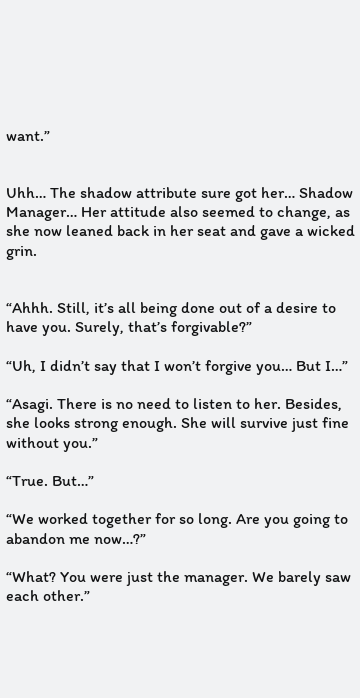want.”


Uhh… The shadow attribute sure got her… Shadow Manager… Her attitude also seemed to change, as she now leaned back in her seat and gave a wicked grin.


“Ahhh. Still, it’s all being done out of a desire to have you. Surely, that’s forgivable?”

“Uh, I didn’t say that I won’t forgive you… But I…”

“Asagi. There is no need to listen to her. Besides, she looks strong enough. She will survive just fine without you.”

“True. But…”

“We worked together for so long. Are you going to abandon me now…?”

“What? You were just the manager. We barely saw each other.”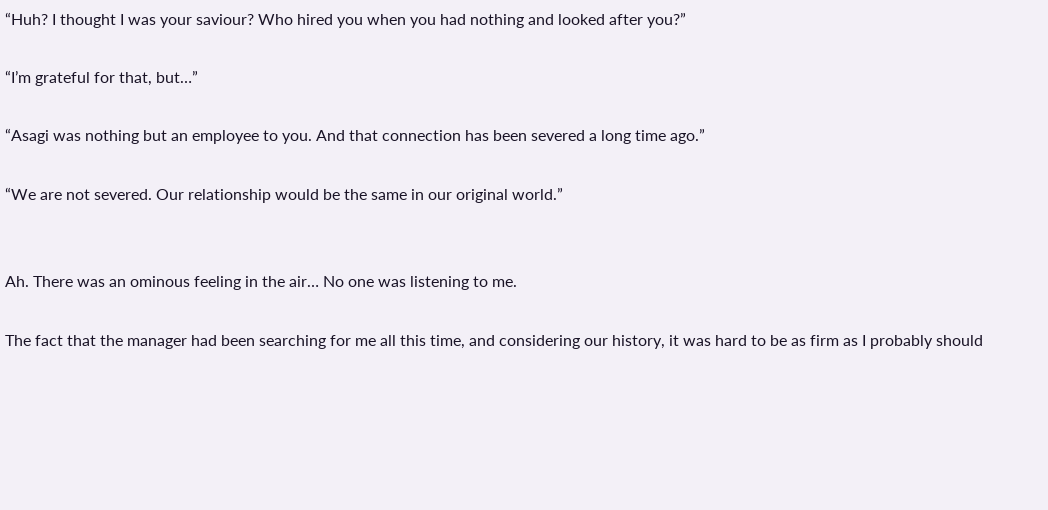“Huh? I thought I was your saviour? Who hired you when you had nothing and looked after you?”

“I’m grateful for that, but…”

“Asagi was nothing but an employee to you. And that connection has been severed a long time ago.”

“We are not severed. Our relationship would be the same in our original world.”


Ah. There was an ominous feeling in the air… No one was listening to me.

The fact that the manager had been searching for me all this time, and considering our history, it was hard to be as firm as I probably should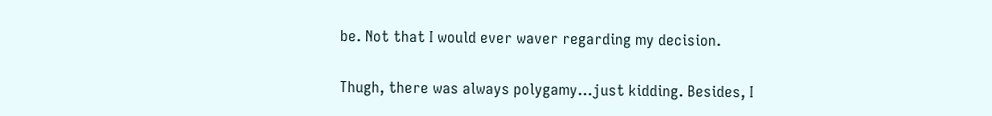be. Not that I would ever waver regarding my decision.

Thugh, there was always polygamy…just kidding. Besides, I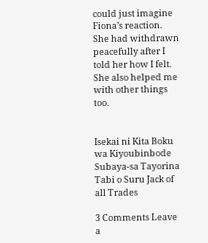could just imagine Fiona’s reaction. She had withdrawn peacefully after I told her how I felt. She also helped me with other things too.


Isekai ni Kita Boku wa Kiyoubinbode Subaya-sa Tayorina Tabi o Suru Jack of all Trades

3 Comments Leave a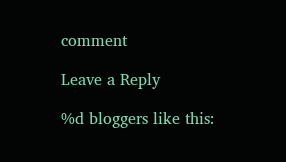comment

Leave a Reply

%d bloggers like this: